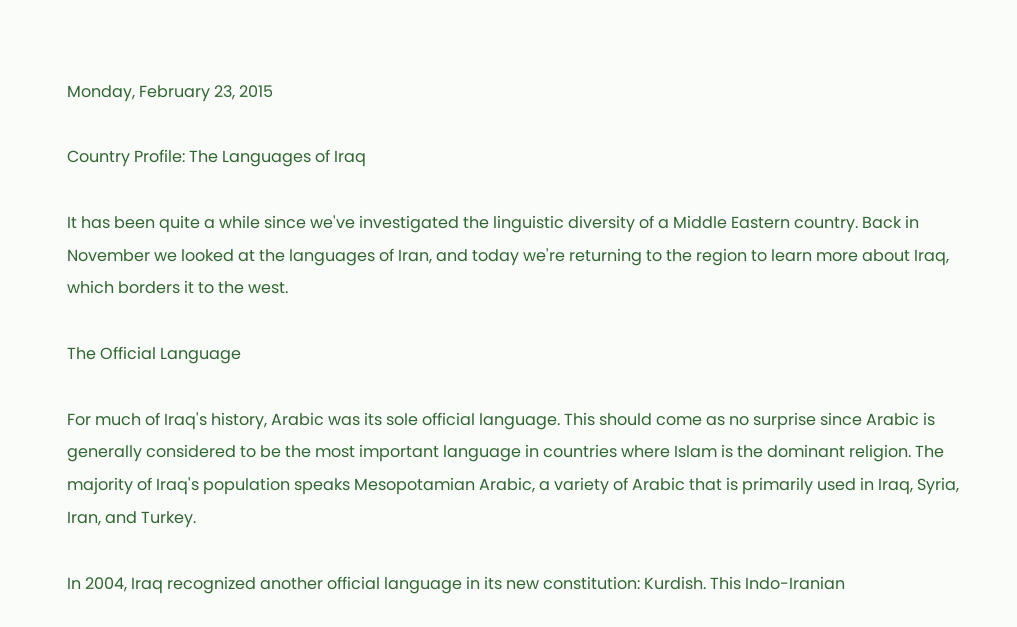Monday, February 23, 2015

Country Profile: The Languages of Iraq

It has been quite a while since we've investigated the linguistic diversity of a Middle Eastern country. Back in November we looked at the languages of Iran, and today we're returning to the region to learn more about Iraq, which borders it to the west.

The Official Language

For much of Iraq's history, Arabic was its sole official language. This should come as no surprise since Arabic is generally considered to be the most important language in countries where Islam is the dominant religion. The majority of Iraq's population speaks Mesopotamian Arabic, a variety of Arabic that is primarily used in Iraq, Syria, Iran, and Turkey.

In 2004, Iraq recognized another official language in its new constitution: Kurdish. This Indo-Iranian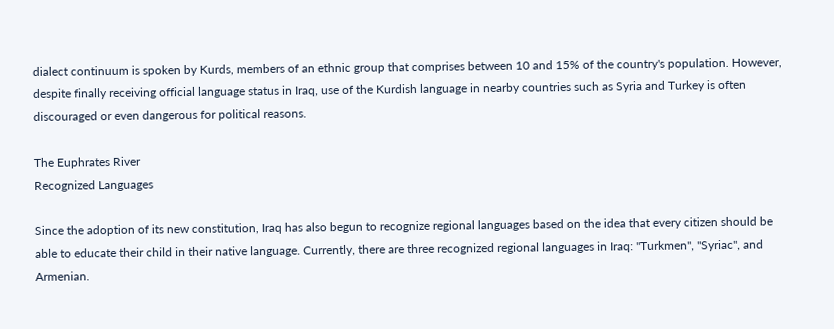dialect continuum is spoken by Kurds, members of an ethnic group that comprises between 10 and 15% of the country's population. However, despite finally receiving official language status in Iraq, use of the Kurdish language in nearby countries such as Syria and Turkey is often discouraged or even dangerous for political reasons.

The Euphrates River
Recognized Languages

Since the adoption of its new constitution, Iraq has also begun to recognize regional languages based on the idea that every citizen should be able to educate their child in their native language. Currently, there are three recognized regional languages in Iraq: "Turkmen", "Syriac", and Armenian.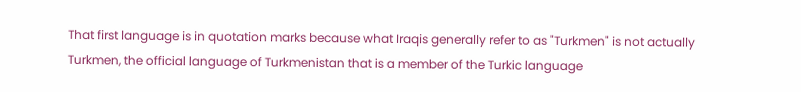That first language is in quotation marks because what Iraqis generally refer to as "Turkmen" is not actually Turkmen, the official language of Turkmenistan that is a member of the Turkic language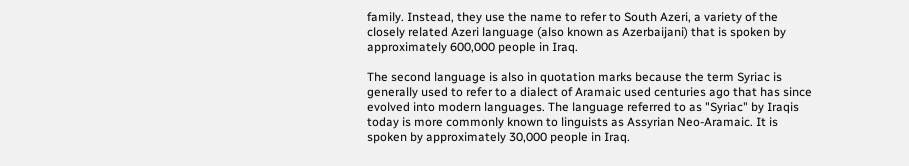family. Instead, they use the name to refer to South Azeri, a variety of the closely related Azeri language (also known as Azerbaijani) that is spoken by approximately 600,000 people in Iraq.

The second language is also in quotation marks because the term Syriac is generally used to refer to a dialect of Aramaic used centuries ago that has since evolved into modern languages. The language referred to as "Syriac" by Iraqis today is more commonly known to linguists as Assyrian Neo-Aramaic. It is spoken by approximately 30,000 people in Iraq.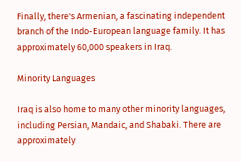Finally, there's Armenian, a fascinating independent branch of the Indo-European language family. It has approximately 60,000 speakers in Iraq.

Minority Languages

Iraq is also home to many other minority languages, including Persian, Mandaic, and Shabaki. There are approximately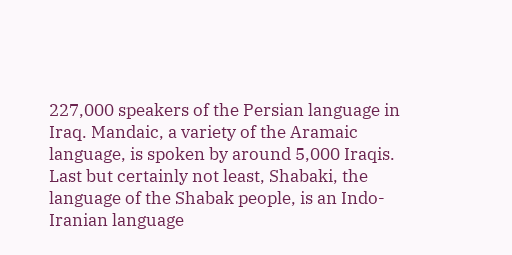227,000 speakers of the Persian language in Iraq. Mandaic, a variety of the Aramaic language, is spoken by around 5,000 Iraqis. Last but certainly not least, Shabaki, the language of the Shabak people, is an Indo-Iranian language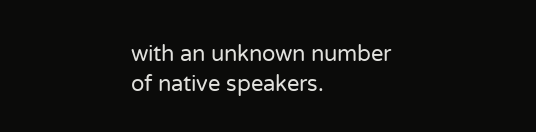with an unknown number of native speakers.